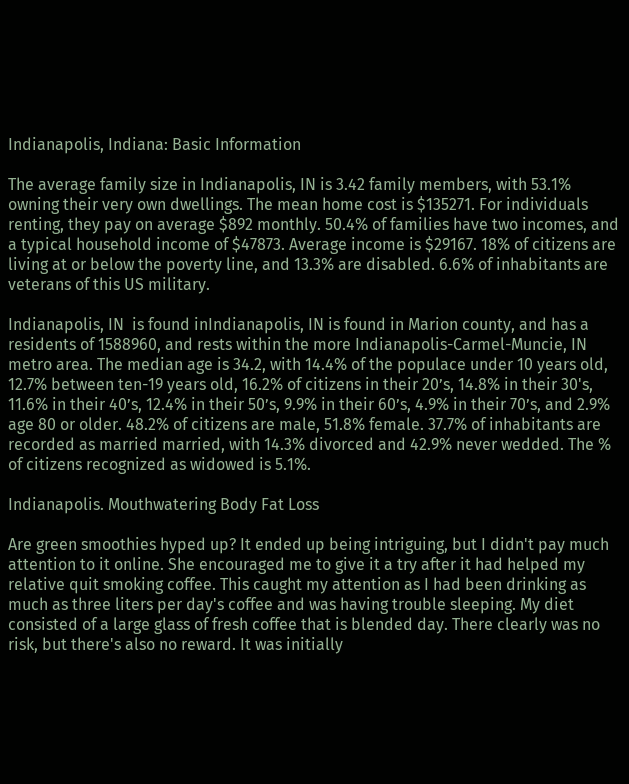Indianapolis, Indiana: Basic Information

The average family size in Indianapolis, IN is 3.42 family members, with 53.1% owning their very own dwellings. The mean home cost is $135271. For individuals renting, they pay on average $892 monthly. 50.4% of families have two incomes, and a typical household income of $47873. Average income is $29167. 18% of citizens are living at or below the poverty line, and 13.3% are disabled. 6.6% of inhabitants are veterans of this US military.

Indianapolis, IN  is found inIndianapolis, IN is found in Marion county, and has a residents of 1588960, and rests within the more Indianapolis-Carmel-Muncie, IN metro area. The median age is 34.2, with 14.4% of the populace under 10 years old, 12.7% between ten-19 years old, 16.2% of citizens in their 20’s, 14.8% in their 30's, 11.6% in their 40’s, 12.4% in their 50’s, 9.9% in their 60’s, 4.9% in their 70’s, and 2.9% age 80 or older. 48.2% of citizens are male, 51.8% female. 37.7% of inhabitants are recorded as married married, with 14.3% divorced and 42.9% never wedded. The % of citizens recognized as widowed is 5.1%.

Indianapolis. Mouthwatering Body Fat Loss

Are green smoothies hyped up? It ended up being intriguing, but I didn't pay much attention to it online. She encouraged me to give it a try after it had helped my relative quit smoking coffee. This caught my attention as I had been drinking as much as three liters per day's coffee and was having trouble sleeping. My diet consisted of a large glass of fresh coffee that is blended day. There clearly was no risk, but there's also no reward. It was initially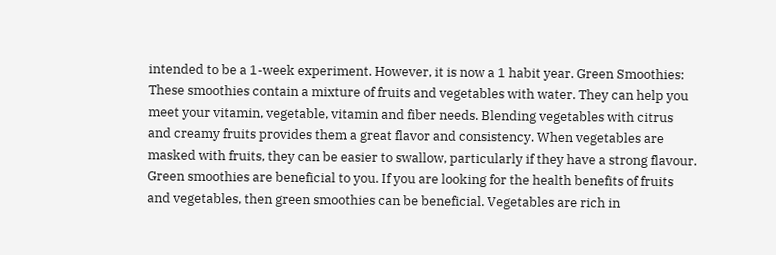intended to be a 1-week experiment. However, it is now a 1 habit year. Green Smoothies: These smoothies contain a mixture of fruits and vegetables with water. They can help you meet your vitamin, vegetable, vitamin and fiber needs. Blending vegetables with citrus and creamy fruits provides them a great flavor and consistency. When vegetables are masked with fruits, they can be easier to swallow, particularly if they have a strong flavour. Green smoothies are beneficial to you. If you are looking for the health benefits of fruits and vegetables, then green smoothies can be beneficial. Vegetables are rich in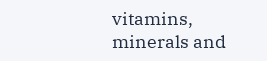vitamins, minerals and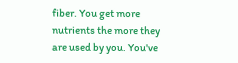fiber. You get more nutrients the more they are used by you. You've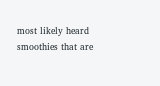most likely heard smoothies that are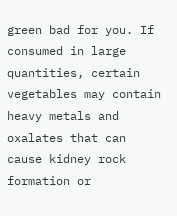green bad for you. If consumed in large quantities, certain vegetables may contain heavy metals and oxalates that can cause kidney rock formation or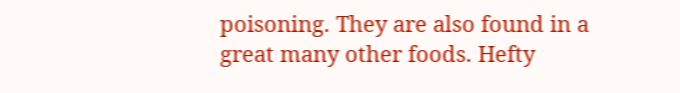poisoning. They are also found in a great many other foods. Hefty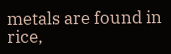metals are found in rice,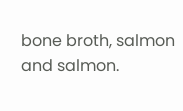bone broth, salmon and salmon.